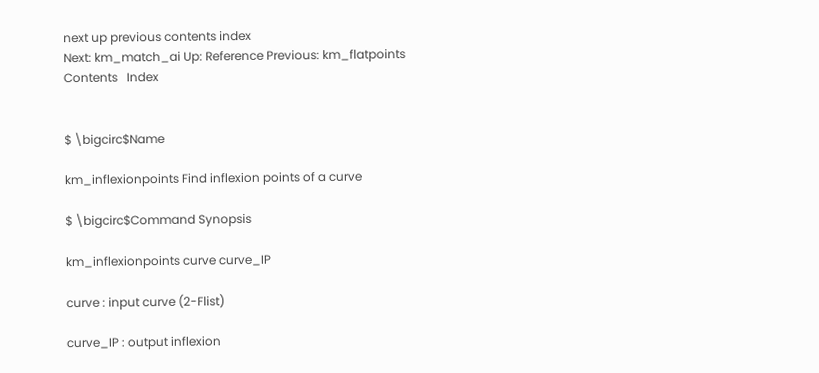next up previous contents index
Next: km_match_ai Up: Reference Previous: km_flatpoints   Contents   Index


$ \bigcirc$Name

km_inflexionpoints Find inflexion points of a curve

$ \bigcirc$Command Synopsis

km_inflexionpoints curve curve_IP

curve : input curve (2-Flist)

curve_IP : output inflexion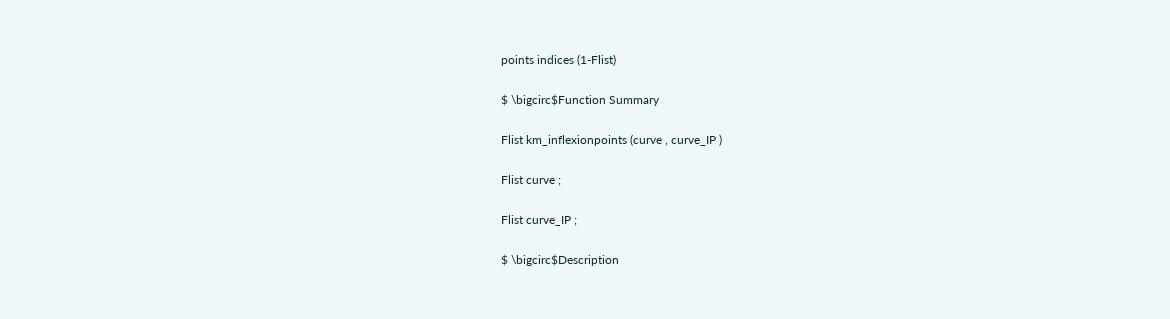points indices (1-Flist)

$ \bigcirc$Function Summary

Flist km_inflexionpoints (curve , curve_IP )

Flist curve ;

Flist curve_IP ;

$ \bigcirc$Description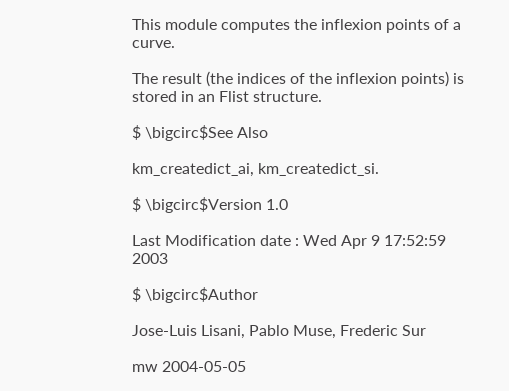This module computes the inflexion points of a curve.

The result (the indices of the inflexion points) is stored in an Flist structure.

$ \bigcirc$See Also

km_createdict_ai, km_createdict_si.

$ \bigcirc$Version 1.0

Last Modification date : Wed Apr 9 17:52:59 2003

$ \bigcirc$Author

Jose-Luis Lisani, Pablo Muse, Frederic Sur

mw 2004-05-05